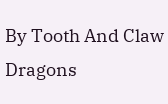By Tooth And Claw Dragons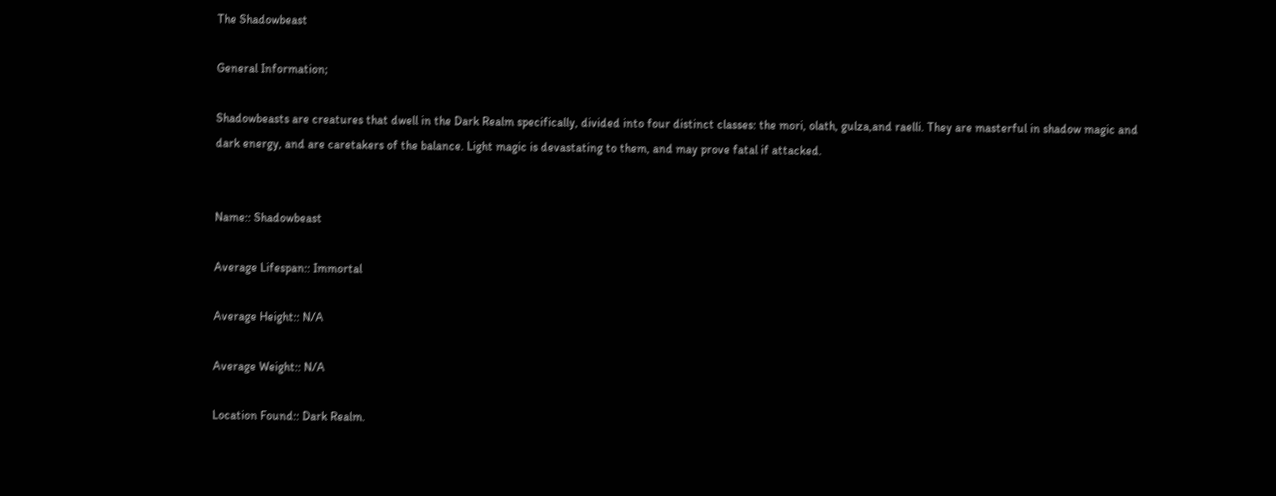The Shadowbeast

General Information;

Shadowbeasts are creatures that dwell in the Dark Realm specifically, divided into four distinct classes: the mori, olath, gulza,and raelli. They are masterful in shadow magic and dark energy, and are caretakers of the balance. Light magic is devastating to them, and may prove fatal if attacked.


Name:: Shadowbeast

Average Lifespan:: Immortal

Average Height:: N/A

Average Weight:: N/A

Location Found:: Dark Realm.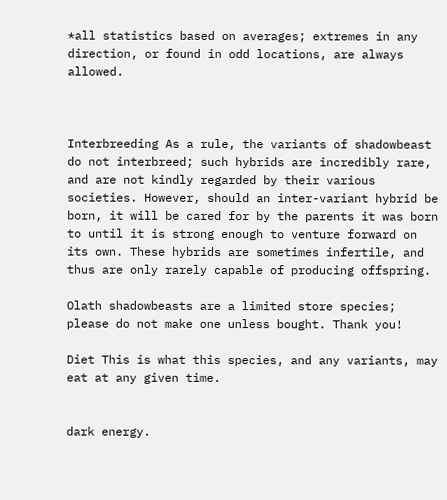*all statistics based on averages; extremes in any direction, or found in odd locations, are always allowed.



Interbreeding As a rule, the variants of shadowbeast do not interbreed; such hybrids are incredibly rare, and are not kindly regarded by their various societies. However, should an inter-variant hybrid be born, it will be cared for by the parents it was born to until it is strong enough to venture forward on its own. These hybrids are sometimes infertile, and thus are only rarely capable of producing offspring.

Olath shadowbeasts are a limited store species; please do not make one unless bought. Thank you!

Diet This is what this species, and any variants, may eat at any given time.


dark energy.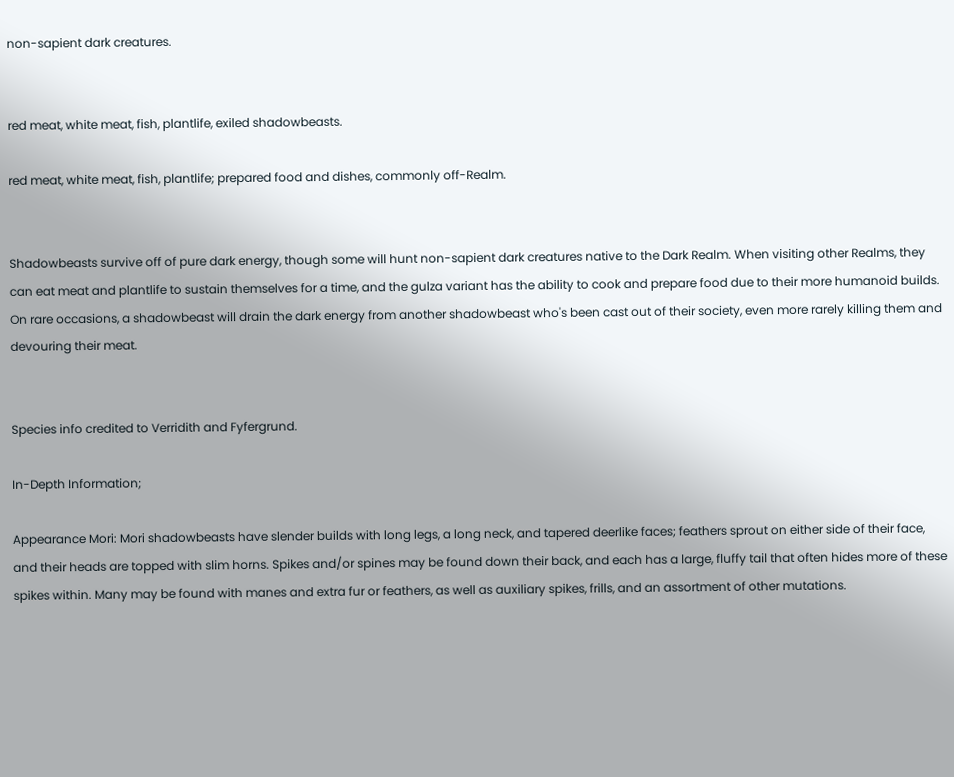non-sapient dark creatures.


red meat, white meat, fish, plantlife, exiled shadowbeasts.

red meat, white meat, fish, plantlife; prepared food and dishes, commonly off-Realm.


Shadowbeasts survive off of pure dark energy, though some will hunt non-sapient dark creatures native to the Dark Realm. When visiting other Realms, they can eat meat and plantlife to sustain themselves for a time, and the gulza variant has the ability to cook and prepare food due to their more humanoid builds. On rare occasions, a shadowbeast will drain the dark energy from another shadowbeast who's been cast out of their society, even more rarely killing them and devouring their meat.


Species info credited to Verridith and Fyfergrund.

In-Depth Information;

Appearance Mori: Mori shadowbeasts have slender builds with long legs, a long neck, and tapered deerlike faces; feathers sprout on either side of their face, and their heads are topped with slim horns. Spikes and/or spines may be found down their back, and each has a large, fluffy tail that often hides more of these spikes within. Many may be found with manes and extra fur or feathers, as well as auxiliary spikes, frills, and an assortment of other mutations.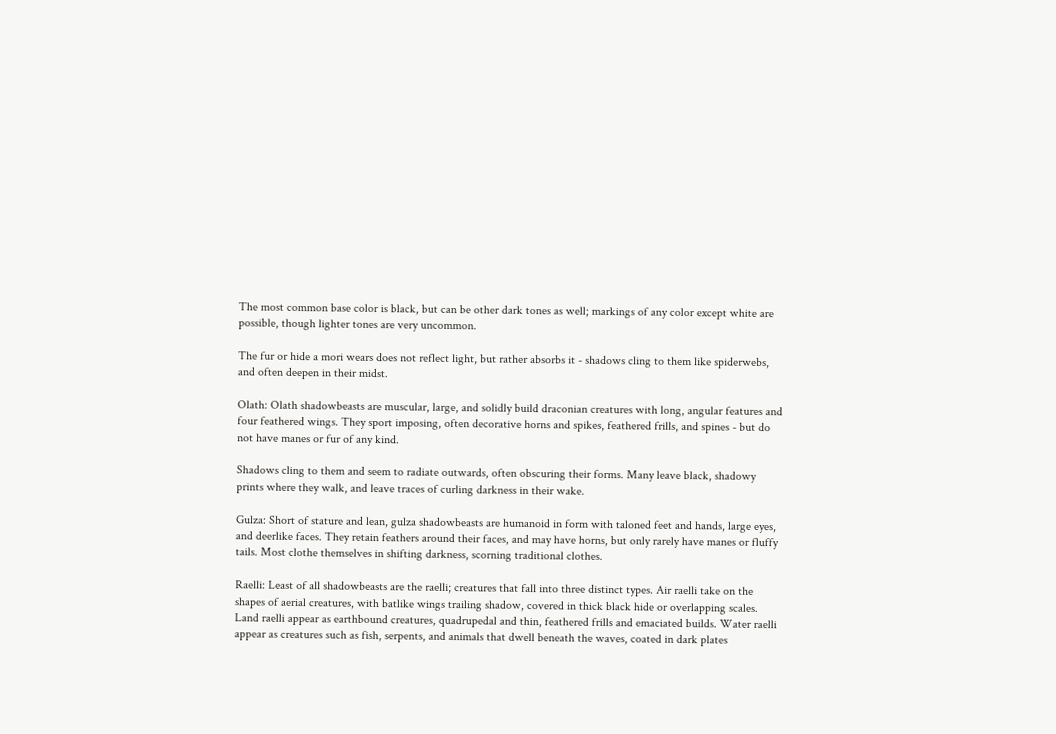The most common base color is black, but can be other dark tones as well; markings of any color except white are possible, though lighter tones are very uncommon.

The fur or hide a mori wears does not reflect light, but rather absorbs it - shadows cling to them like spiderwebs, and often deepen in their midst.

Olath: Olath shadowbeasts are muscular, large, and solidly build draconian creatures with long, angular features and four feathered wings. They sport imposing, often decorative horns and spikes, feathered frills, and spines - but do not have manes or fur of any kind.

Shadows cling to them and seem to radiate outwards, often obscuring their forms. Many leave black, shadowy prints where they walk, and leave traces of curling darkness in their wake.

Gulza: Short of stature and lean, gulza shadowbeasts are humanoid in form with taloned feet and hands, large eyes, and deerlike faces. They retain feathers around their faces, and may have horns, but only rarely have manes or fluffy tails. Most clothe themselves in shifting darkness, scorning traditional clothes.

Raelli: Least of all shadowbeasts are the raelli; creatures that fall into three distinct types. Air raelli take on the shapes of aerial creatures, with batlike wings trailing shadow, covered in thick black hide or overlapping scales. Land raelli appear as earthbound creatures, quadrupedal and thin, feathered frills and emaciated builds. Water raelli appear as creatures such as fish, serpents, and animals that dwell beneath the waves, coated in dark plates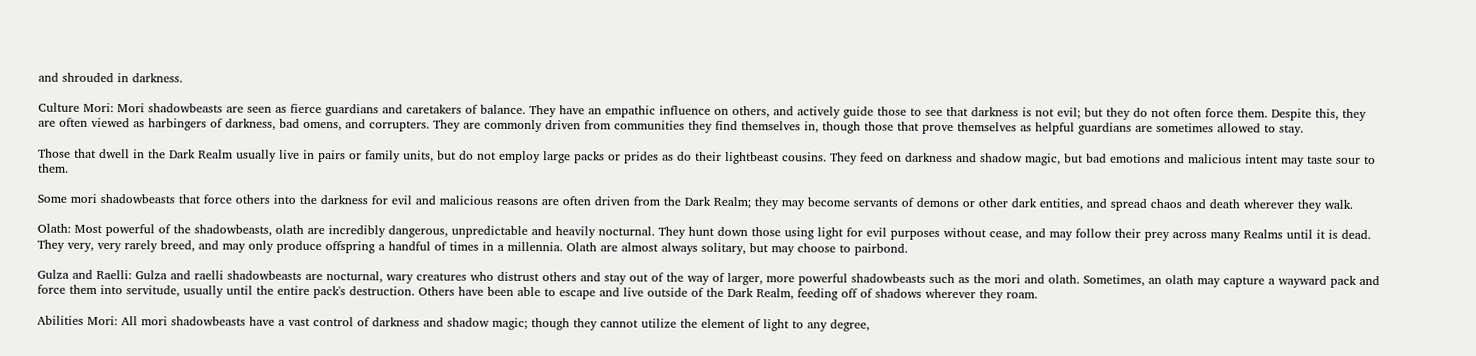and shrouded in darkness.

Culture Mori: Mori shadowbeasts are seen as fierce guardians and caretakers of balance. They have an empathic influence on others, and actively guide those to see that darkness is not evil; but they do not often force them. Despite this, they are often viewed as harbingers of darkness, bad omens, and corrupters. They are commonly driven from communities they find themselves in, though those that prove themselves as helpful guardians are sometimes allowed to stay.

Those that dwell in the Dark Realm usually live in pairs or family units, but do not employ large packs or prides as do their lightbeast cousins. They feed on darkness and shadow magic, but bad emotions and malicious intent may taste sour to them.

Some mori shadowbeasts that force others into the darkness for evil and malicious reasons are often driven from the Dark Realm; they may become servants of demons or other dark entities, and spread chaos and death wherever they walk.

Olath: Most powerful of the shadowbeasts, olath are incredibly dangerous, unpredictable and heavily nocturnal. They hunt down those using light for evil purposes without cease, and may follow their prey across many Realms until it is dead. They very, very rarely breed, and may only produce offspring a handful of times in a millennia. Olath are almost always solitary, but may choose to pairbond.

Gulza and Raelli: Gulza and raelli shadowbeasts are nocturnal, wary creatures who distrust others and stay out of the way of larger, more powerful shadowbeasts such as the mori and olath. Sometimes, an olath may capture a wayward pack and force them into servitude, usually until the entire pack's destruction. Others have been able to escape and live outside of the Dark Realm, feeding off of shadows wherever they roam.

Abilities Mori: All mori shadowbeasts have a vast control of darkness and shadow magic; though they cannot utilize the element of light to any degree,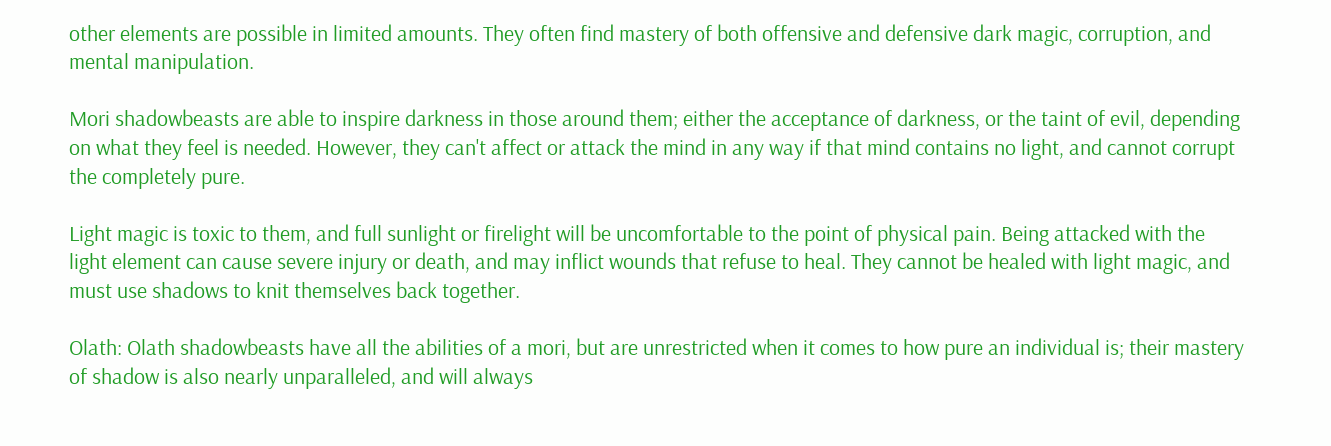other elements are possible in limited amounts. They often find mastery of both offensive and defensive dark magic, corruption, and mental manipulation.

Mori shadowbeasts are able to inspire darkness in those around them; either the acceptance of darkness, or the taint of evil, depending on what they feel is needed. However, they can't affect or attack the mind in any way if that mind contains no light, and cannot corrupt the completely pure.

Light magic is toxic to them, and full sunlight or firelight will be uncomfortable to the point of physical pain. Being attacked with the light element can cause severe injury or death, and may inflict wounds that refuse to heal. They cannot be healed with light magic, and must use shadows to knit themselves back together.

Olath: Olath shadowbeasts have all the abilities of a mori, but are unrestricted when it comes to how pure an individual is; their mastery of shadow is also nearly unparalleled, and will always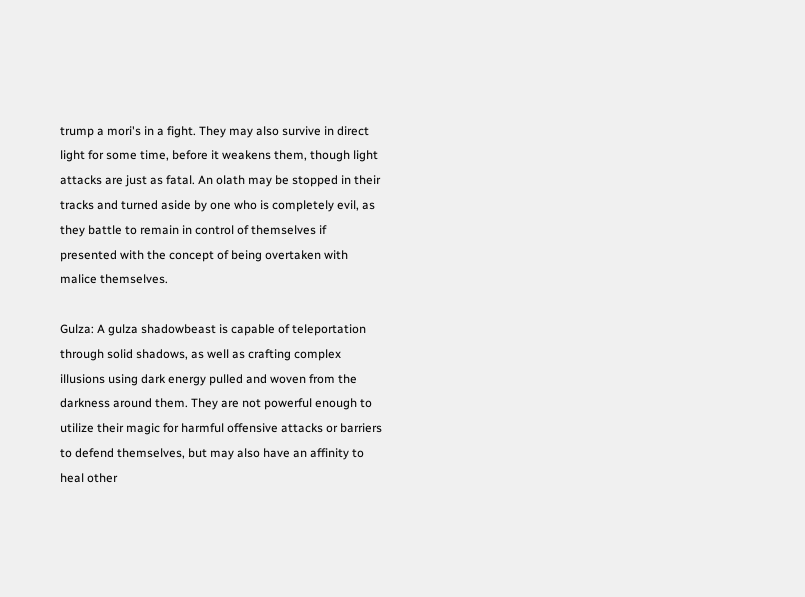trump a mori's in a fight. They may also survive in direct light for some time, before it weakens them, though light attacks are just as fatal. An olath may be stopped in their tracks and turned aside by one who is completely evil, as they battle to remain in control of themselves if presented with the concept of being overtaken with malice themselves.

Gulza: A gulza shadowbeast is capable of teleportation through solid shadows, as well as crafting complex illusions using dark energy pulled and woven from the darkness around them. They are not powerful enough to utilize their magic for harmful offensive attacks or barriers to defend themselves, but may also have an affinity to heal other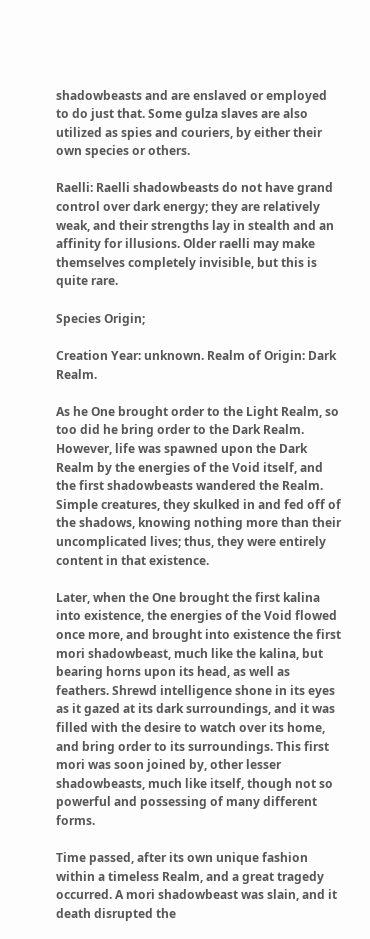shadowbeasts and are enslaved or employed to do just that. Some gulza slaves are also utilized as spies and couriers, by either their own species or others.

Raelli: Raelli shadowbeasts do not have grand control over dark energy; they are relatively weak, and their strengths lay in stealth and an affinity for illusions. Older raelli may make themselves completely invisible, but this is quite rare.

Species Origin;

Creation Year: unknown. Realm of Origin: Dark Realm.

As he One brought order to the Light Realm, so too did he bring order to the Dark Realm. However, life was spawned upon the Dark Realm by the energies of the Void itself, and the first shadowbeasts wandered the Realm. Simple creatures, they skulked in and fed off of the shadows, knowing nothing more than their uncomplicated lives; thus, they were entirely content in that existence.

Later, when the One brought the first kalina into existence, the energies of the Void flowed once more, and brought into existence the first mori shadowbeast, much like the kalina, but bearing horns upon its head, as well as feathers. Shrewd intelligence shone in its eyes as it gazed at its dark surroundings, and it was filled with the desire to watch over its home, and bring order to its surroundings. This first mori was soon joined by, other lesser shadowbeasts, much like itself, though not so powerful and possessing of many different forms.

Time passed, after its own unique fashion within a timeless Realm, and a great tragedy occurred. A mori shadowbeast was slain, and it death disrupted the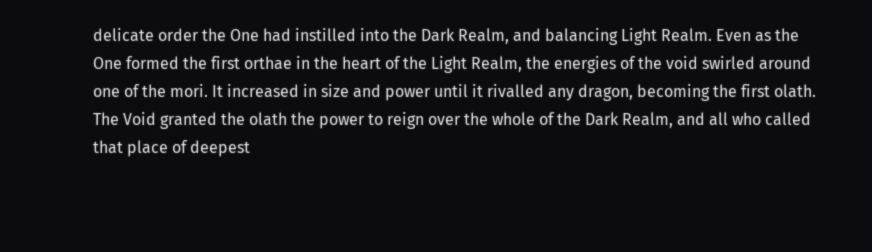delicate order the One had instilled into the Dark Realm, and balancing Light Realm. Even as the One formed the first orthae in the heart of the Light Realm, the energies of the void swirled around one of the mori. It increased in size and power until it rivalled any dragon, becoming the first olath. The Void granted the olath the power to reign over the whole of the Dark Realm, and all who called that place of deepest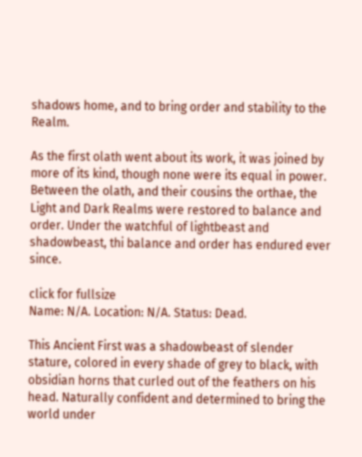shadows home, and to bring order and stability to the Realm.

As the first olath went about its work, it was joined by more of its kind, though none were its equal in power. Between the olath, and their cousins the orthae, the Light and Dark Realms were restored to balance and order. Under the watchful of lightbeast and shadowbeast, thi balance and order has endured ever since.

click for fullsize
Name: N/A. Location: N/A. Status: Dead.

This Ancient First was a shadowbeast of slender stature, colored in every shade of grey to black, with obsidian horns that curled out of the feathers on his head. Naturally confident and determined to bring the world under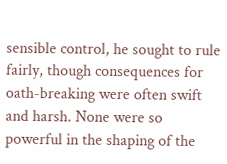sensible control, he sought to rule fairly, though consequences for oath-breaking were often swift and harsh. None were so powerful in the shaping of the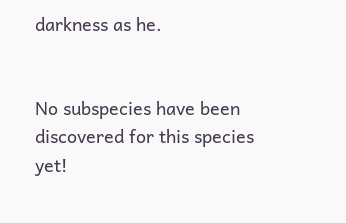darkness as he.


No subspecies have been discovered for this species yet!